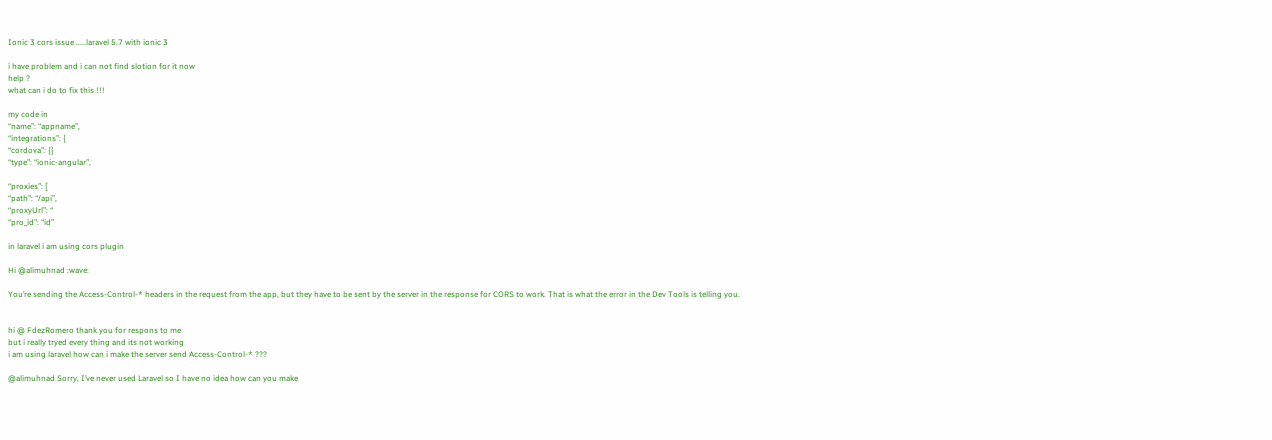Ionic 3 cors issue .....laravel 5.7 with ionic 3

i have problem and i can not find slotion for it now
help ?
what can i do to fix this !!!

my code in
“name”: “appname”,
“integrations”: {
“cordova”: {}
“type”: “ionic-angular”,

“proxies”: [
“path”: “/api”,
“proxyUrl”: “
“pro_id”: “id”

in laravel i am using cors plugin

Hi @alimuhnad :wave:

You’re sending the Access-Control-* headers in the request from the app, but they have to be sent by the server in the response for CORS to work. That is what the error in the Dev Tools is telling you.


hi @ FdezRomero thank you for respons to me
but i really tryed every thing and its not working
i am using laravel how can i make the server send Access-Control-* ???

@alimuhnad Sorry, I’ve never used Laravel so I have no idea how can you make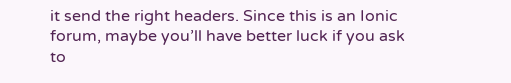it send the right headers. Since this is an Ionic forum, maybe you’ll have better luck if you ask to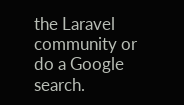the Laravel community or do a Google search.